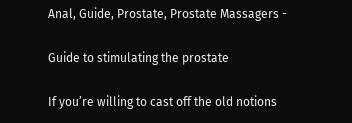Anal, Guide, Prostate, Prostate Massagers -

Guide to stimulating the prostate

If you’re willing to cast off the old notions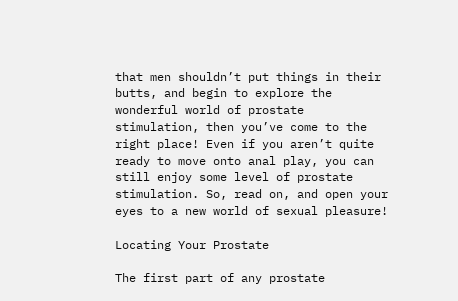that men shouldn’t put things in their butts, and begin to explore the wonderful world of prostate stimulation, then you’ve come to the right place! Even if you aren’t quite ready to move onto anal play, you can still enjoy some level of prostate stimulation. So, read on, and open your eyes to a new world of sexual pleasure!

Locating Your Prostate

The first part of any prostate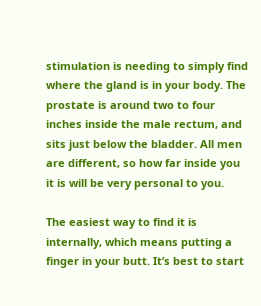stimulation is needing to simply find where the gland is in your body. The prostate is around two to four inches inside the male rectum, and sits just below the bladder. All men are different, so how far inside you it is will be very personal to you.

The easiest way to find it is internally, which means putting a finger in your butt. It’s best to start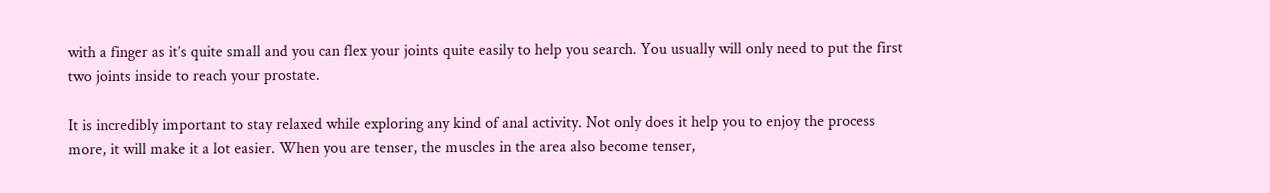with a finger as it’s quite small and you can flex your joints quite easily to help you search. You usually will only need to put the first two joints inside to reach your prostate.

It is incredibly important to stay relaxed while exploring any kind of anal activity. Not only does it help you to enjoy the process more, it will make it a lot easier. When you are tenser, the muscles in the area also become tenser,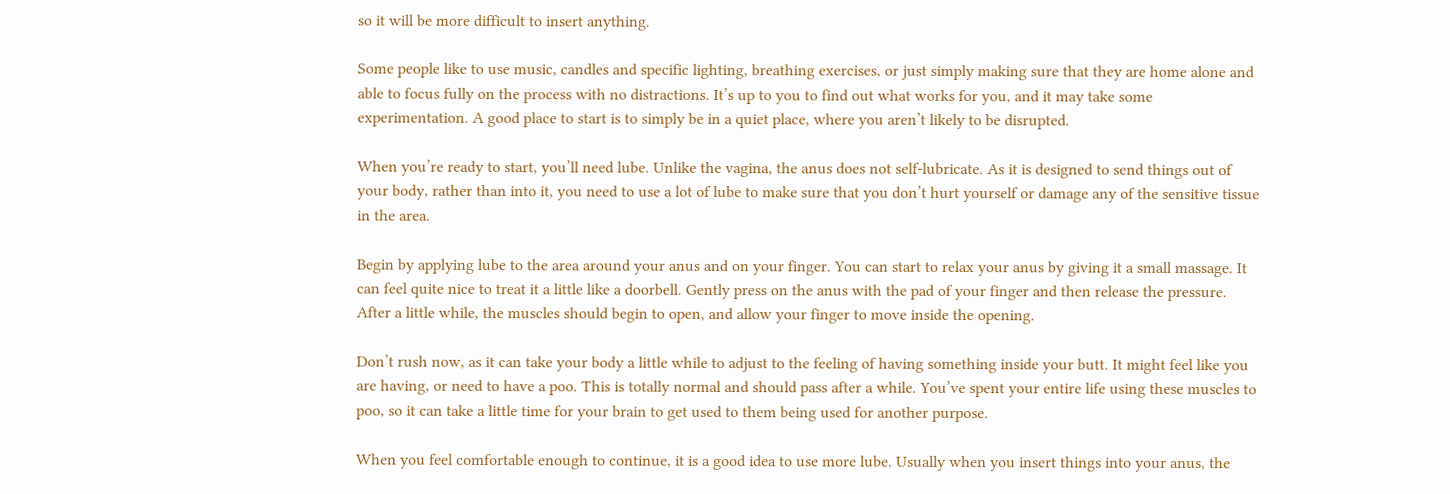so it will be more difficult to insert anything.

Some people like to use music, candles and specific lighting, breathing exercises, or just simply making sure that they are home alone and able to focus fully on the process with no distractions. It’s up to you to find out what works for you, and it may take some experimentation. A good place to start is to simply be in a quiet place, where you aren’t likely to be disrupted.

When you’re ready to start, you’ll need lube. Unlike the vagina, the anus does not self-lubricate. As it is designed to send things out of your body, rather than into it, you need to use a lot of lube to make sure that you don’t hurt yourself or damage any of the sensitive tissue in the area.

Begin by applying lube to the area around your anus and on your finger. You can start to relax your anus by giving it a small massage. It can feel quite nice to treat it a little like a doorbell. Gently press on the anus with the pad of your finger and then release the pressure. After a little while, the muscles should begin to open, and allow your finger to move inside the opening.

Don’t rush now, as it can take your body a little while to adjust to the feeling of having something inside your butt. It might feel like you are having, or need to have a poo. This is totally normal and should pass after a while. You’ve spent your entire life using these muscles to poo, so it can take a little time for your brain to get used to them being used for another purpose.

When you feel comfortable enough to continue, it is a good idea to use more lube. Usually when you insert things into your anus, the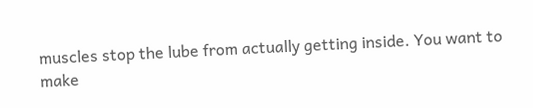muscles stop the lube from actually getting inside. You want to make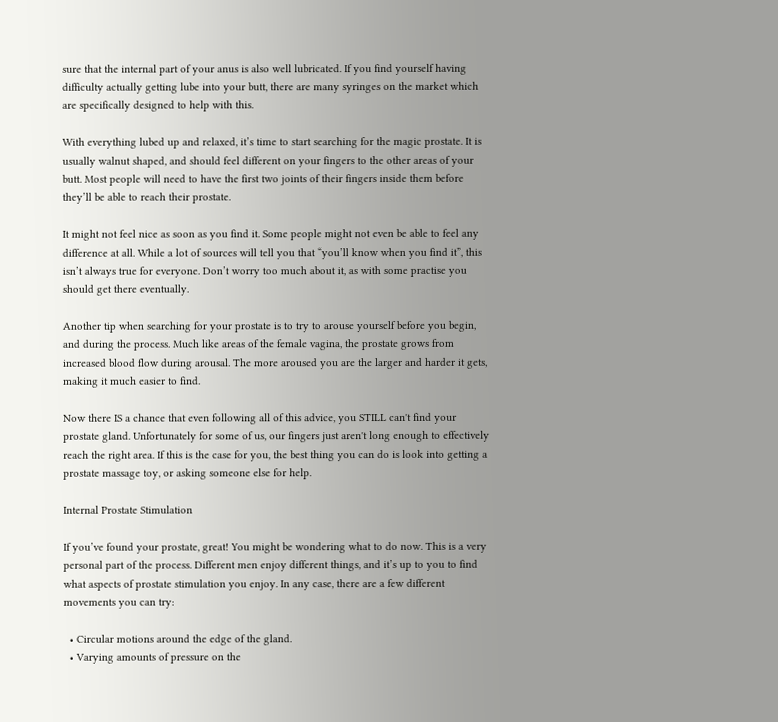sure that the internal part of your anus is also well lubricated. If you find yourself having difficulty actually getting lube into your butt, there are many syringes on the market which are specifically designed to help with this.

With everything lubed up and relaxed, it’s time to start searching for the magic prostate. It is usually walnut shaped, and should feel different on your fingers to the other areas of your butt. Most people will need to have the first two joints of their fingers inside them before they’ll be able to reach their prostate.

It might not feel nice as soon as you find it. Some people might not even be able to feel any difference at all. While a lot of sources will tell you that “you’ll know when you find it”, this isn’t always true for everyone. Don’t worry too much about it, as with some practise you should get there eventually.

Another tip when searching for your prostate is to try to arouse yourself before you begin, and during the process. Much like areas of the female vagina, the prostate grows from increased blood flow during arousal. The more aroused you are the larger and harder it gets, making it much easier to find.

Now there IS a chance that even following all of this advice, you STILL can't find your prostate gland. Unfortunately for some of us, our fingers just aren't long enough to effectively reach the right area. If this is the case for you, the best thing you can do is look into getting a prostate massage toy, or asking someone else for help.

Internal Prostate Stimulation

If you’ve found your prostate, great! You might be wondering what to do now. This is a very personal part of the process. Different men enjoy different things, and it’s up to you to find what aspects of prostate stimulation you enjoy. In any case, there are a few different movements you can try:

  • Circular motions around the edge of the gland.
  • Varying amounts of pressure on the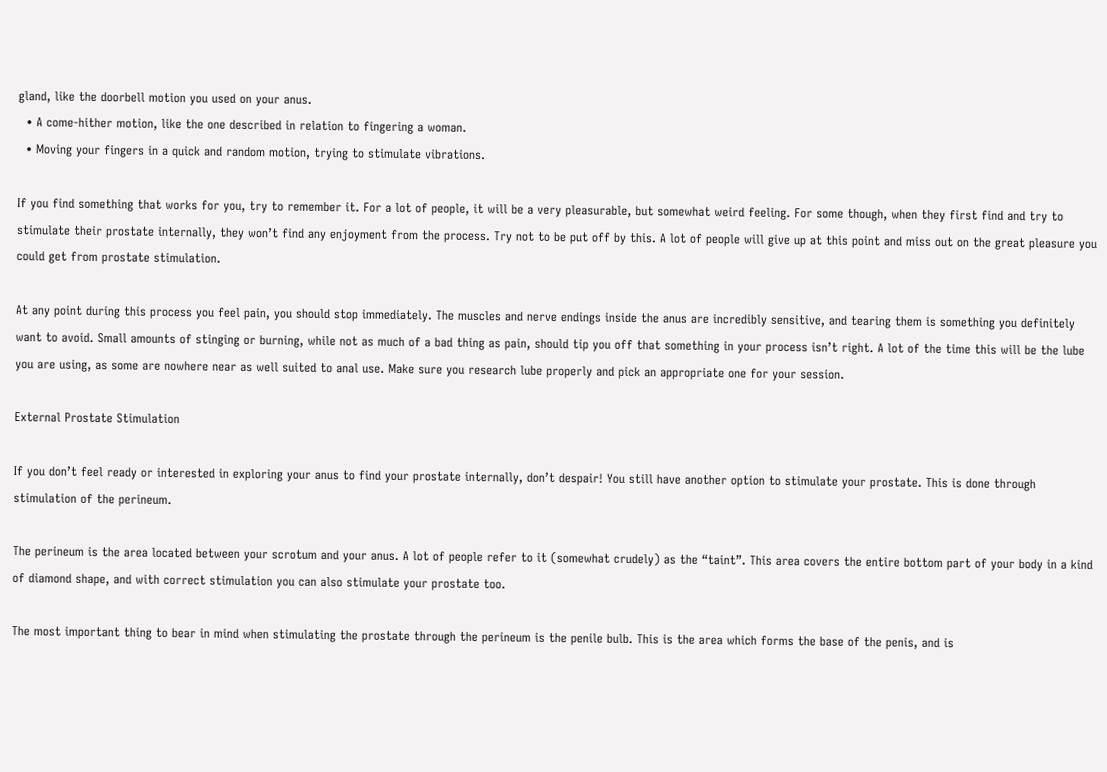gland, like the doorbell motion you used on your anus.
  • A come-hither motion, like the one described in relation to fingering a woman.
  • Moving your fingers in a quick and random motion, trying to stimulate vibrations.

If you find something that works for you, try to remember it. For a lot of people, it will be a very pleasurable, but somewhat weird feeling. For some though, when they first find and try to stimulate their prostate internally, they won’t find any enjoyment from the process. Try not to be put off by this. A lot of people will give up at this point and miss out on the great pleasure you could get from prostate stimulation.

At any point during this process you feel pain, you should stop immediately. The muscles and nerve endings inside the anus are incredibly sensitive, and tearing them is something you definitely want to avoid. Small amounts of stinging or burning, while not as much of a bad thing as pain, should tip you off that something in your process isn’t right. A lot of the time this will be the lube you are using, as some are nowhere near as well suited to anal use. Make sure you research lube properly and pick an appropriate one for your session.

External Prostate Stimulation

If you don’t feel ready or interested in exploring your anus to find your prostate internally, don’t despair! You still have another option to stimulate your prostate. This is done through stimulation of the perineum.

The perineum is the area located between your scrotum and your anus. A lot of people refer to it (somewhat crudely) as the “taint”. This area covers the entire bottom part of your body in a kind of diamond shape, and with correct stimulation you can also stimulate your prostate too.

The most important thing to bear in mind when stimulating the prostate through the perineum is the penile bulb. This is the area which forms the base of the penis, and is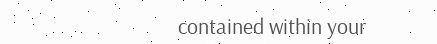contained within your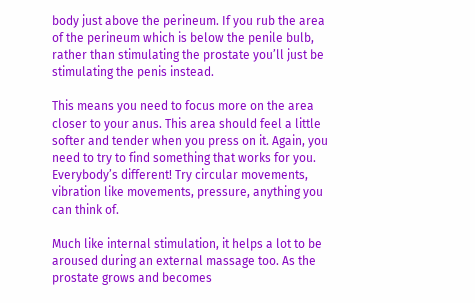body just above the perineum. If you rub the area of the perineum which is below the penile bulb, rather than stimulating the prostate you’ll just be stimulating the penis instead.

This means you need to focus more on the area closer to your anus. This area should feel a little softer and tender when you press on it. Again, you need to try to find something that works for you. Everybody’s different! Try circular movements, vibration like movements, pressure, anything you can think of.

Much like internal stimulation, it helps a lot to be aroused during an external massage too. As the prostate grows and becomes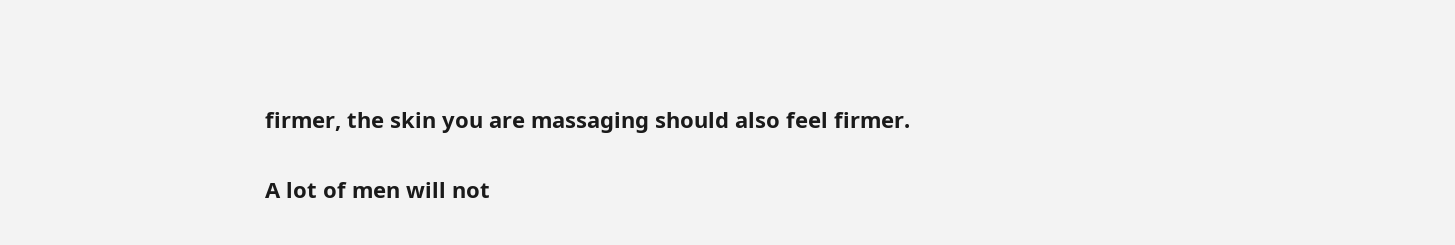firmer, the skin you are massaging should also feel firmer.

A lot of men will not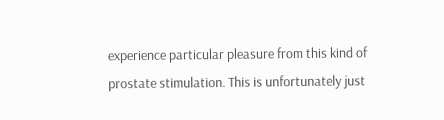experience particular pleasure from this kind of prostate stimulation. This is unfortunately just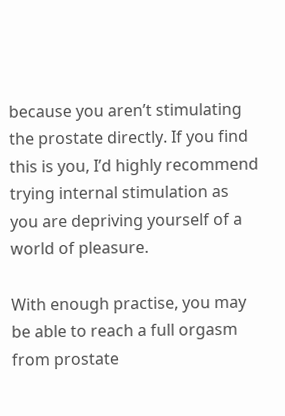because you aren’t stimulating the prostate directly. If you find this is you, I’d highly recommend trying internal stimulation as you are depriving yourself of a world of pleasure.

With enough practise, you may be able to reach a full orgasm from prostate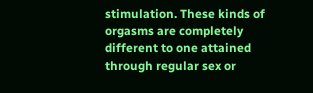stimulation. These kinds of orgasms are completely different to one attained through regular sex or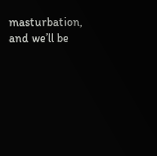masturbation, and we’ll be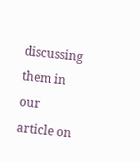discussing them in our article on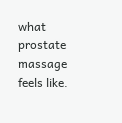what prostate massage feels like.